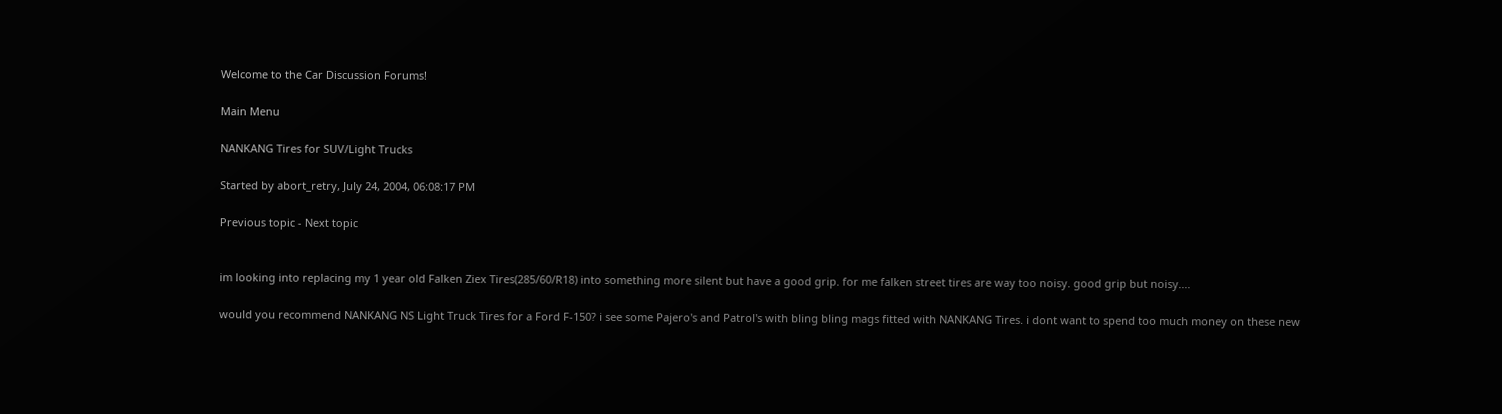Welcome to the Car Discussion Forums!

Main Menu

NANKANG Tires for SUV/Light Trucks

Started by abort_retry, July 24, 2004, 06:08:17 PM

Previous topic - Next topic


im looking into replacing my 1 year old Falken Ziex Tires(285/60/R18) into something more silent but have a good grip. for me falken street tires are way too noisy. good grip but noisy....

would you recommend NANKANG NS Light Truck Tires for a Ford F-150? i see some Pajero's and Patrol's with bling bling mags fitted with NANKANG Tires. i dont want to spend too much money on these new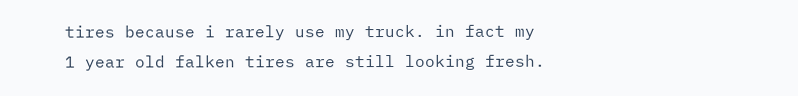tires because i rarely use my truck. in fact my 1 year old falken tires are still looking fresh.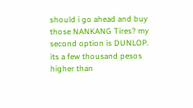should i go ahead and buy those NANKANG Tires? my second option is DUNLOP. its a few thousand pesos higher than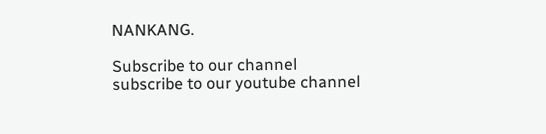NANKANG.

Subscribe to our channel
subscribe to our youtube channel